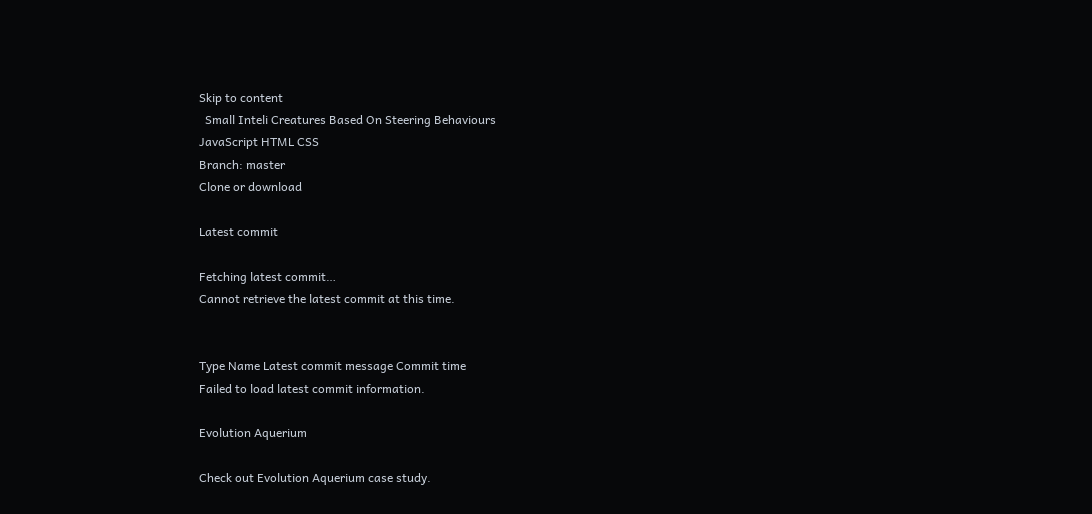Skip to content
  Small Inteli Creatures Based On Steering Behaviours
JavaScript HTML CSS
Branch: master
Clone or download

Latest commit

Fetching latest commit…
Cannot retrieve the latest commit at this time.


Type Name Latest commit message Commit time
Failed to load latest commit information.

Evolution Aquerium

Check out Evolution Aquerium case study.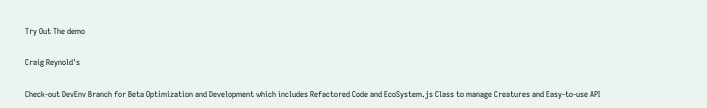Try Out The demo

Craig Reynold's

Check-out DevEnv Branch for Beta Optimization and Development which includes Refactored Code and EcoSystem.js Class to manage Creatures and Easy-to-use API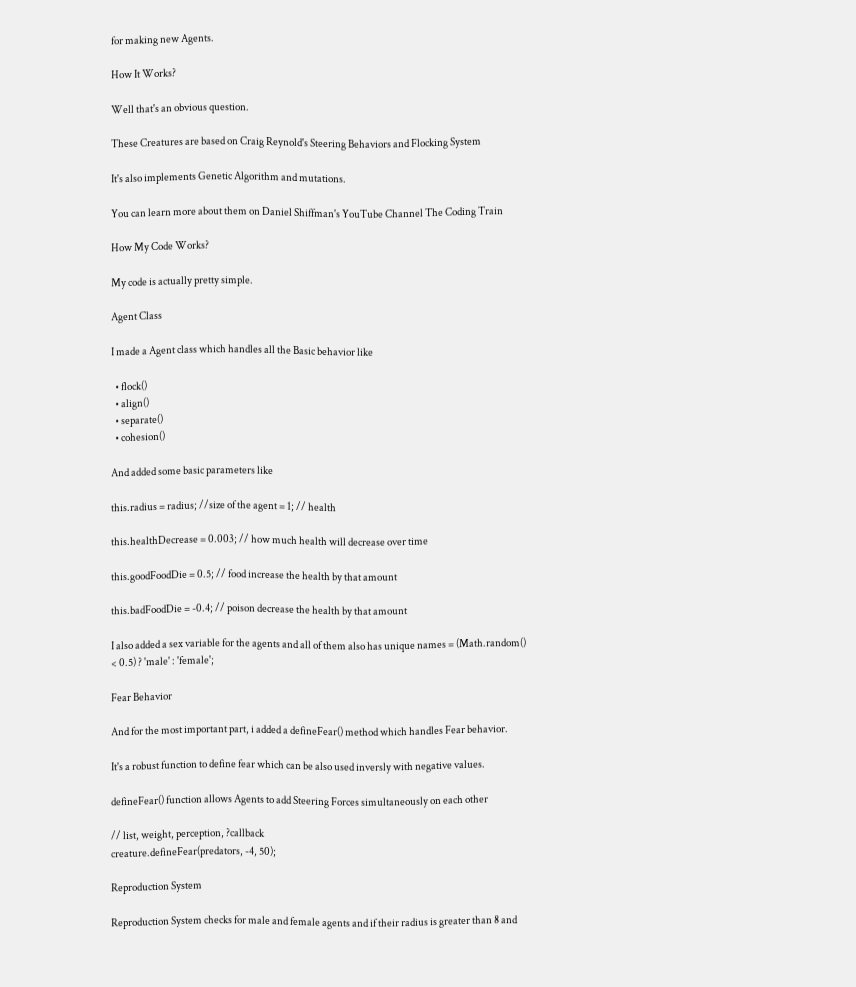for making new Agents.

How It Works?

Well that's an obvious question.

These Creatures are based on Craig Reynold's Steering Behaviors and Flocking System

It's also implements Genetic Algorithm and mutations.

You can learn more about them on Daniel Shiffman's YouTube Channel The Coding Train

How My Code Works?

My code is actually pretty simple.

Agent Class

I made a Agent class which handles all the Basic behavior like

  • flock()
  • align()
  • separate()
  • cohesion()

And added some basic parameters like

this.radius = radius; //size of the agent = 1; // health

this.healthDecrease = 0.003; // how much health will decrease over time

this.goodFoodDie = 0.5; // food increase the health by that amount

this.badFoodDie = -0.4; // poison decrease the health by that amount

I also added a sex variable for the agents and all of them also has unique names = (Math.random() < 0.5) ? 'male' : 'female';

Fear Behavior

And for the most important part, i added a defineFear() method which handles Fear behavior.

It's a robust function to define fear which can be also used inversly with negative values.

defineFear() function allows Agents to add Steering Forces simultaneously on each other

// list, weight, perception, ?callback
creature.defineFear(predators, -4, 50);

Reproduction System

Reproduction System checks for male and female agents and if their radius is greater than 8 and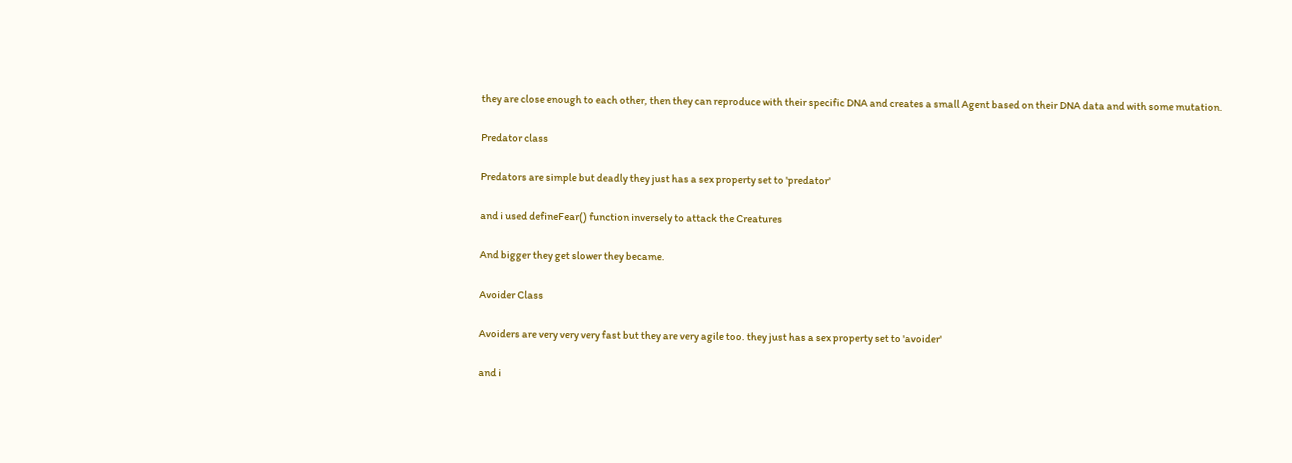they are close enough to each other, then they can reproduce with their specific DNA and creates a small Agent based on their DNA data and with some mutation.

Predator class

Predators are simple but deadly they just has a sex property set to 'predator'

and i used defineFear() function inversely to attack the Creatures

And bigger they get slower they became.

Avoider Class

Avoiders are very very very fast but they are very agile too. they just has a sex property set to 'avoider'

and i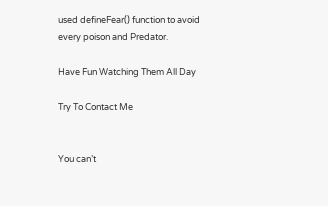used defineFear() function to avoid every poison and Predator.

Have Fun Watching Them All Day

Try To Contact Me


You can’t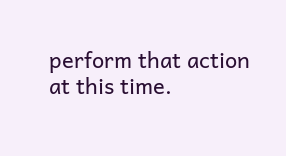perform that action at this time.